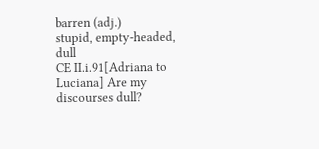barren (adj.)
stupid, empty-headed, dull
CE II.i.91[Adriana to Luciana] Are my discourses dull?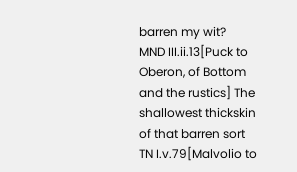barren my wit?
MND III.ii.13[Puck to Oberon, of Bottom and the rustics] The shallowest thickskin of that barren sort
TN I.v.79[Malvolio to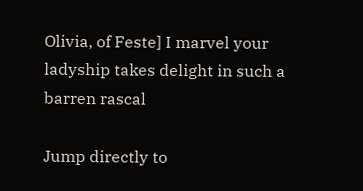Olivia, of Feste] I marvel your ladyship takes delight in such a barren rascal

Jump directly to